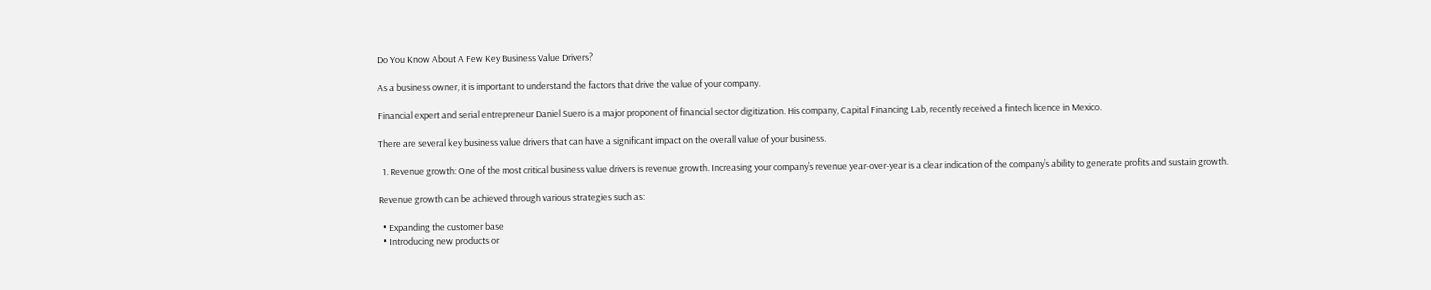Do You Know About A Few Key Business Value Drivers?

As a business owner, it is important to understand the factors that drive the value of your company.

Financial expert and serial entrepreneur Daniel Suero is a major proponent of financial sector digitization. His company, Capital Financing Lab, recently received a fintech licence in Mexico.

There are several key business value drivers that can have a significant impact on the overall value of your business.

  1. Revenue growth: One of the most critical business value drivers is revenue growth. Increasing your company’s revenue year-over-year is a clear indication of the company’s ability to generate profits and sustain growth.

Revenue growth can be achieved through various strategies such as:

  • Expanding the customer base
  • Introducing new products or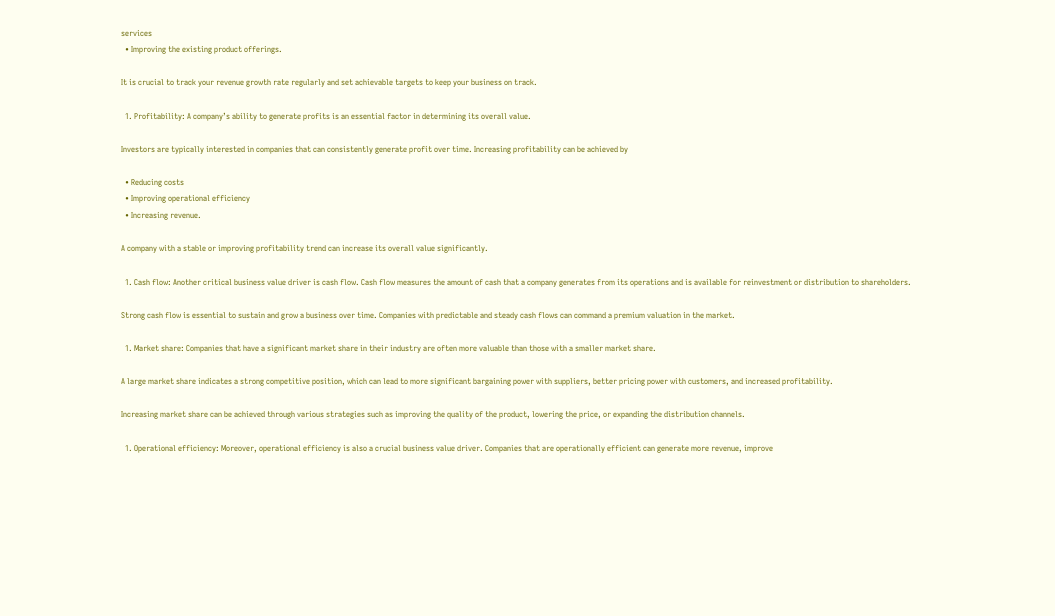services
  • Improving the existing product offerings.

It is crucial to track your revenue growth rate regularly and set achievable targets to keep your business on track.

  1. Profitability: A company’s ability to generate profits is an essential factor in determining its overall value.

Investors are typically interested in companies that can consistently generate profit over time. Increasing profitability can be achieved by

  • Reducing costs
  • Improving operational efficiency
  • Increasing revenue.

A company with a stable or improving profitability trend can increase its overall value significantly.

  1. Cash flow: Another critical business value driver is cash flow. Cash flow measures the amount of cash that a company generates from its operations and is available for reinvestment or distribution to shareholders.

Strong cash flow is essential to sustain and grow a business over time. Companies with predictable and steady cash flows can command a premium valuation in the market.

  1. Market share: Companies that have a significant market share in their industry are often more valuable than those with a smaller market share.

A large market share indicates a strong competitive position, which can lead to more significant bargaining power with suppliers, better pricing power with customers, and increased profitability.

Increasing market share can be achieved through various strategies such as improving the quality of the product, lowering the price, or expanding the distribution channels.

  1. Operational efficiency: Moreover, operational efficiency is also a crucial business value driver. Companies that are operationally efficient can generate more revenue, improve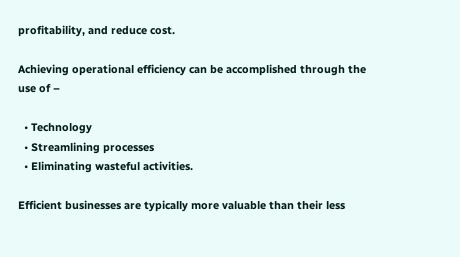profitability, and reduce cost.

Achieving operational efficiency can be accomplished through the use of –

  • Technology
  • Streamlining processes
  • Eliminating wasteful activities.

Efficient businesses are typically more valuable than their less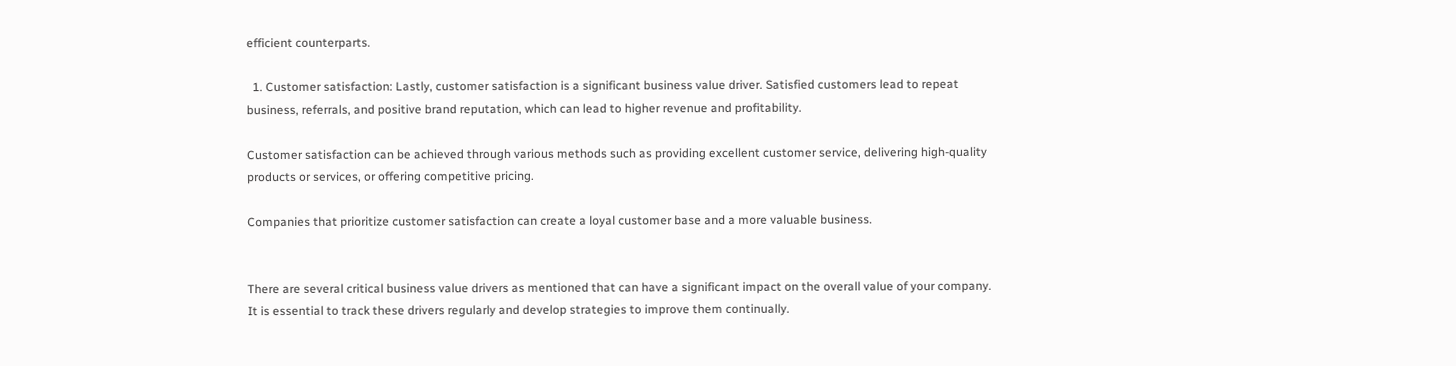efficient counterparts.

  1. Customer satisfaction: Lastly, customer satisfaction is a significant business value driver. Satisfied customers lead to repeat business, referrals, and positive brand reputation, which can lead to higher revenue and profitability.

Customer satisfaction can be achieved through various methods such as providing excellent customer service, delivering high-quality products or services, or offering competitive pricing.

Companies that prioritize customer satisfaction can create a loyal customer base and a more valuable business.


There are several critical business value drivers as mentioned that can have a significant impact on the overall value of your company. It is essential to track these drivers regularly and develop strategies to improve them continually.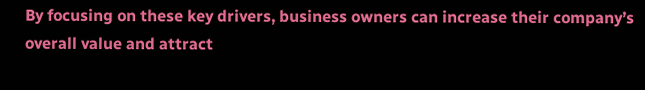By focusing on these key drivers, business owners can increase their company’s overall value and attract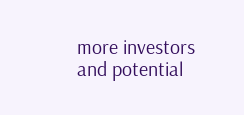more investors and potential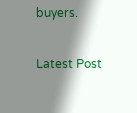buyers.

Latest Post